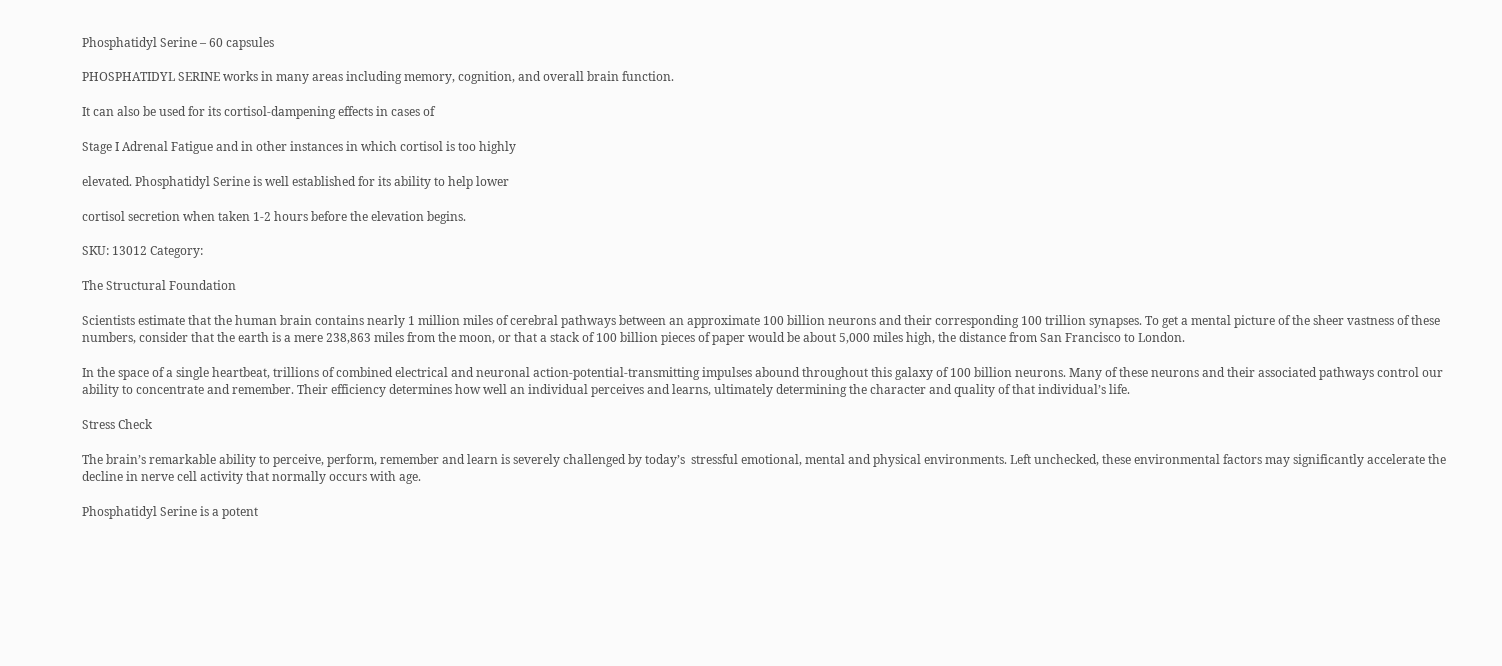Phosphatidyl Serine – 60 capsules

PHOSPHATIDYL SERINE works in many areas including memory, cognition, and overall brain function.

It can also be used for its cortisol-dampening effects in cases of

Stage I Adrenal Fatigue and in other instances in which cortisol is too highly

elevated. Phosphatidyl Serine is well established for its ability to help lower

cortisol secretion when taken 1-2 hours before the elevation begins.

SKU: 13012 Category:

The Structural Foundation

Scientists estimate that the human brain contains nearly 1 million miles of cerebral pathways between an approximate 100 billion neurons and their corresponding 100 trillion synapses. To get a mental picture of the sheer vastness of these numbers, consider that the earth is a mere 238,863 miles from the moon, or that a stack of 100 billion pieces of paper would be about 5,000 miles high, the distance from San Francisco to London.

In the space of a single heartbeat, trillions of combined electrical and neuronal action-potential-transmitting impulses abound throughout this galaxy of 100 billion neurons. Many of these neurons and their associated pathways control our ability to concentrate and remember. Their efficiency determines how well an individual perceives and learns, ultimately determining the character and quality of that individual’s life.

Stress Check

The brain’s remarkable ability to perceive, perform, remember and learn is severely challenged by today’s  stressful emotional, mental and physical environments. Left unchecked, these environmental factors may significantly accelerate the decline in nerve cell activity that normally occurs with age.

Phosphatidyl Serine is a potent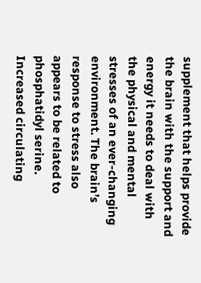supplement that helps provide the brain with the support and energy it needs to deal with the physical and mental stresses of an ever-changing environment. The brain’s response to stress also appears to be related to phosphatidyl serine. Increased circulating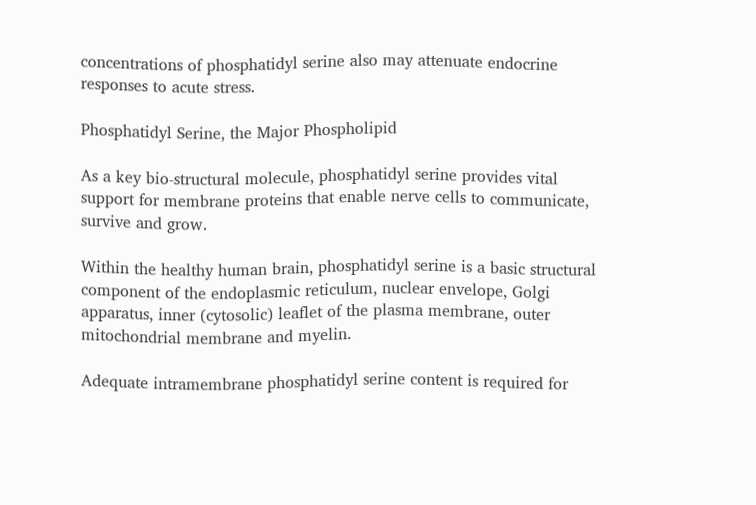concentrations of phosphatidyl serine also may attenuate endocrine responses to acute stress.

Phosphatidyl Serine, the Major Phospholipid

As a key bio-structural molecule, phosphatidyl serine provides vital support for membrane proteins that enable nerve cells to communicate, survive and grow.

Within the healthy human brain, phosphatidyl serine is a basic structural component of the endoplasmic reticulum, nuclear envelope, Golgi apparatus, inner (cytosolic) leaflet of the plasma membrane, outer mitochondrial membrane and myelin.

Adequate intramembrane phosphatidyl serine content is required for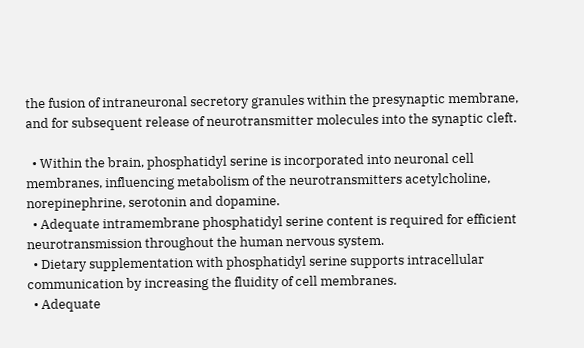the fusion of intraneuronal secretory granules within the presynaptic membrane, and for subsequent release of neurotransmitter molecules into the synaptic cleft.

  • Within the brain, phosphatidyl serine is incorporated into neuronal cell membranes, influencing metabolism of the neurotransmitters acetylcholine, norepinephrine, serotonin and dopamine.
  • Adequate intramembrane phosphatidyl serine content is required for efficient neurotransmission throughout the human nervous system.
  • Dietary supplementation with phosphatidyl serine supports intracellular communication by increasing the fluidity of cell membranes.
  • Adequate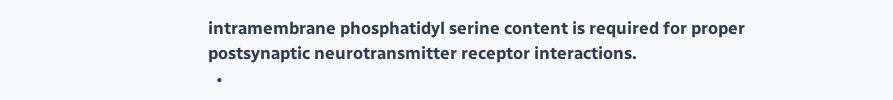intramembrane phosphatidyl serine content is required for proper postsynaptic neurotransmitter receptor interactions.
  •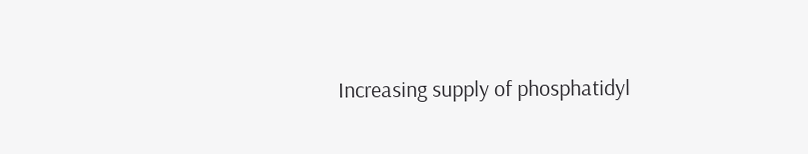Increasing supply of phosphatidyl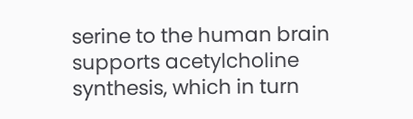serine to the human brain supports acetylcholine synthesis, which in turn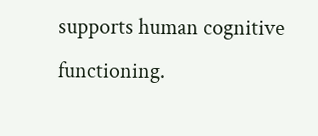supports human cognitive functioning.